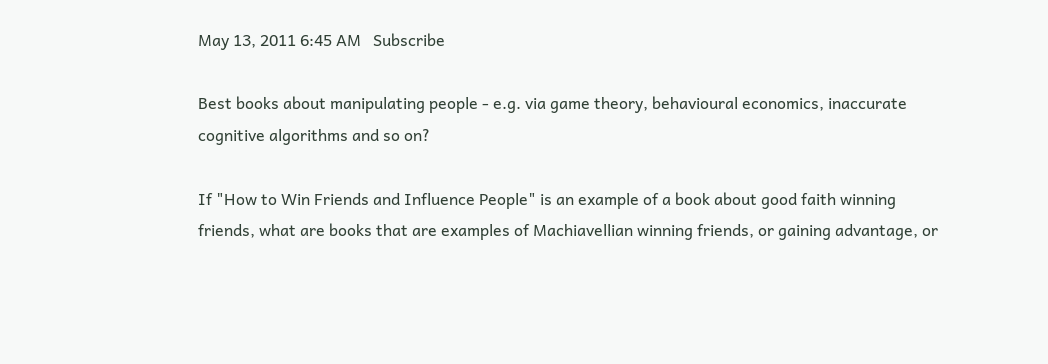May 13, 2011 6:45 AM   Subscribe

Best books about manipulating people - e.g. via game theory, behavioural economics, inaccurate cognitive algorithms and so on?

If "How to Win Friends and Influence People" is an example of a book about good faith winning friends, what are books that are examples of Machiavellian winning friends, or gaining advantage, or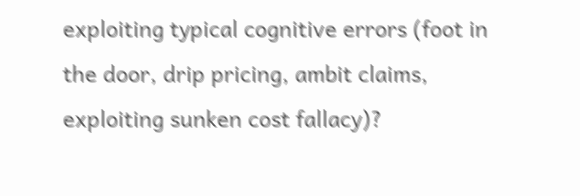exploiting typical cognitive errors (foot in the door, drip pricing, ambit claims, exploiting sunken cost fallacy)?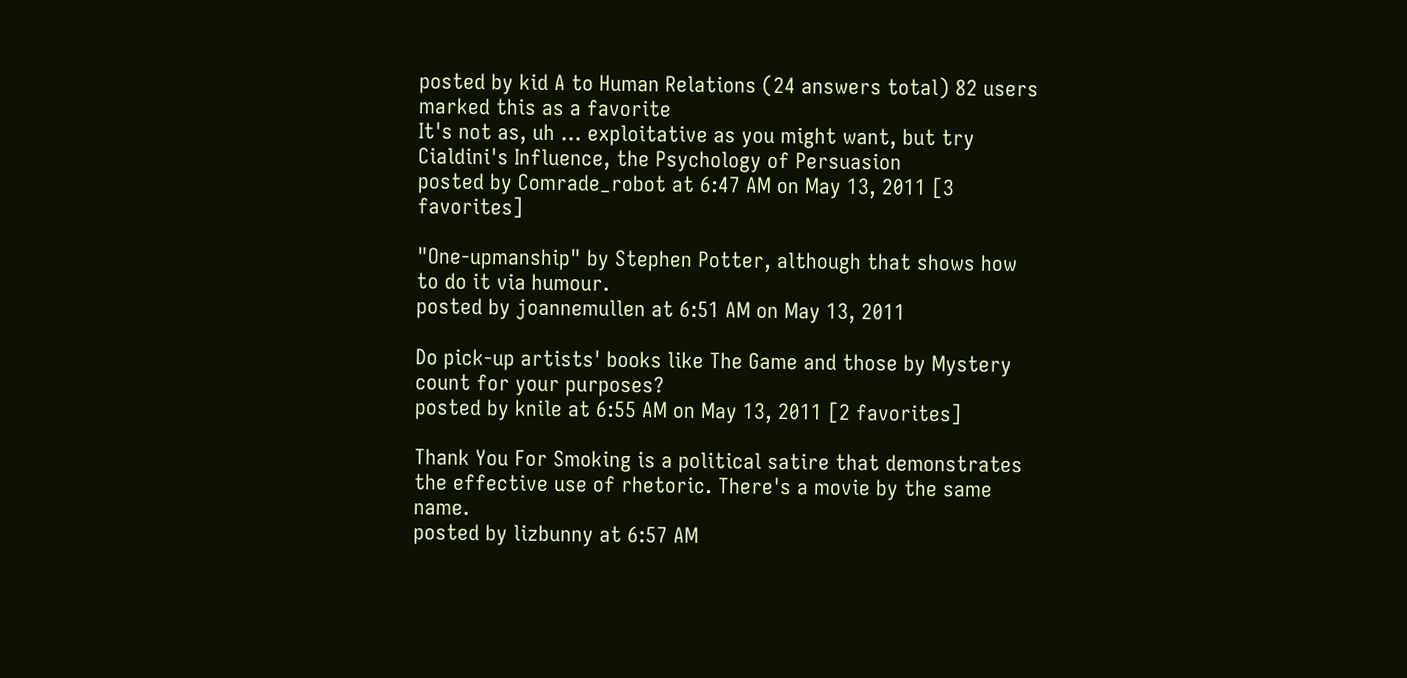posted by kid A to Human Relations (24 answers total) 82 users marked this as a favorite
It's not as, uh ... exploitative as you might want, but try Cialdini's Influence, the Psychology of Persuasion
posted by Comrade_robot at 6:47 AM on May 13, 2011 [3 favorites]

"One-upmanship" by Stephen Potter, although that shows how to do it via humour.
posted by joannemullen at 6:51 AM on May 13, 2011

Do pick-up artists' books like The Game and those by Mystery count for your purposes?
posted by knile at 6:55 AM on May 13, 2011 [2 favorites]

Thank You For Smoking is a political satire that demonstrates the effective use of rhetoric. There's a movie by the same name.
posted by lizbunny at 6:57 AM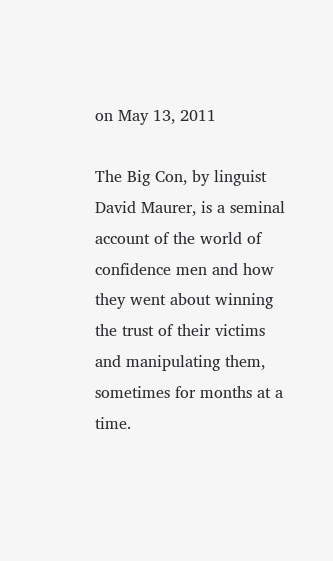on May 13, 2011

The Big Con, by linguist David Maurer, is a seminal account of the world of confidence men and how they went about winning the trust of their victims and manipulating them, sometimes for months at a time.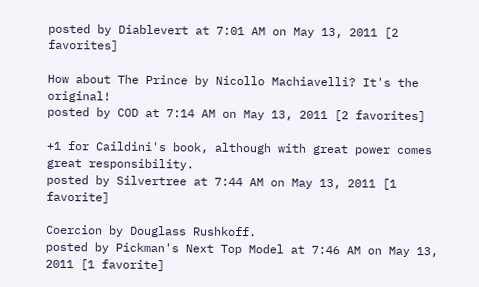posted by Diablevert at 7:01 AM on May 13, 2011 [2 favorites]

How about The Prince by Nicollo Machiavelli? It's the original!
posted by COD at 7:14 AM on May 13, 2011 [2 favorites]

+1 for Caildini's book, although with great power comes great responsibility.
posted by Silvertree at 7:44 AM on May 13, 2011 [1 favorite]

Coercion by Douglass Rushkoff.
posted by Pickman's Next Top Model at 7:46 AM on May 13, 2011 [1 favorite]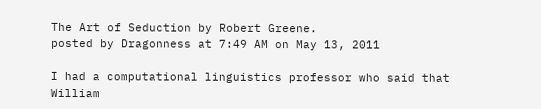The Art of Seduction by Robert Greene.
posted by Dragonness at 7:49 AM on May 13, 2011

I had a computational linguistics professor who said that William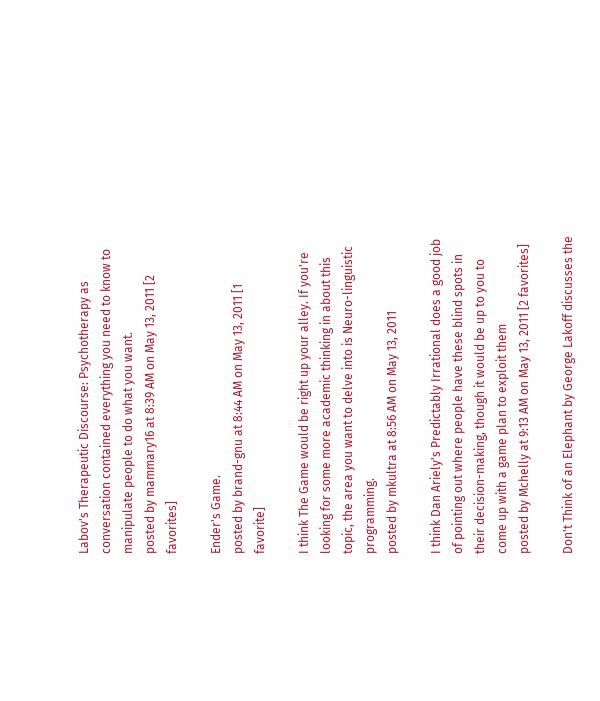Labov's Therapeutic Discourse: Psychotherapy as conversation contained everything you need to know to manipulate people to do what you want.
posted by mammary16 at 8:39 AM on May 13, 2011 [2 favorites]

Ender's Game.
posted by brand-gnu at 8:44 AM on May 13, 2011 [1 favorite]

I think The Game would be right up your alley. If you're looking for some more academic thinking in about this topic, the area you want to delve into is Neuro-linguistic programming.
posted by mkultra at 8:56 AM on May 13, 2011

I think Dan Ariely's Predictably Irrational does a good job of pointing out where people have these blind spots in their decision-making, though it would be up to you to come up with a game plan to exploit them
posted by Mchelly at 9:13 AM on May 13, 2011 [2 favorites]

Don't Think of an Elephant by George Lakoff discusses the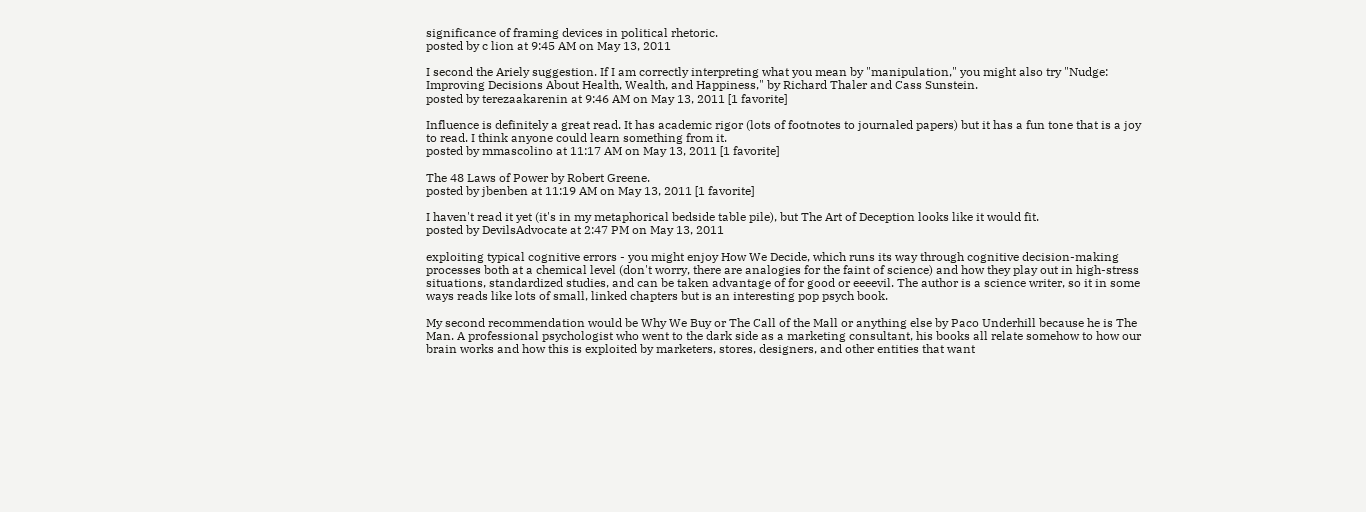significance of framing devices in political rhetoric.
posted by c lion at 9:45 AM on May 13, 2011

I second the Ariely suggestion. If I am correctly interpreting what you mean by "manipulation," you might also try "Nudge: Improving Decisions About Health, Wealth, and Happiness," by Richard Thaler and Cass Sunstein.
posted by terezaakarenin at 9:46 AM on May 13, 2011 [1 favorite]

Influence is definitely a great read. It has academic rigor (lots of footnotes to journaled papers) but it has a fun tone that is a joy to read. I think anyone could learn something from it.
posted by mmascolino at 11:17 AM on May 13, 2011 [1 favorite]

The 48 Laws of Power by Robert Greene.
posted by jbenben at 11:19 AM on May 13, 2011 [1 favorite]

I haven't read it yet (it's in my metaphorical bedside table pile), but The Art of Deception looks like it would fit.
posted by DevilsAdvocate at 2:47 PM on May 13, 2011

exploiting typical cognitive errors - you might enjoy How We Decide, which runs its way through cognitive decision-making processes both at a chemical level (don't worry, there are analogies for the faint of science) and how they play out in high-stress situations, standardized studies, and can be taken advantage of for good or eeeevil. The author is a science writer, so it in some ways reads like lots of small, linked chapters but is an interesting pop psych book.

My second recommendation would be Why We Buy or The Call of the Mall or anything else by Paco Underhill because he is The Man. A professional psychologist who went to the dark side as a marketing consultant, his books all relate somehow to how our brain works and how this is exploited by marketers, stores, designers, and other entities that want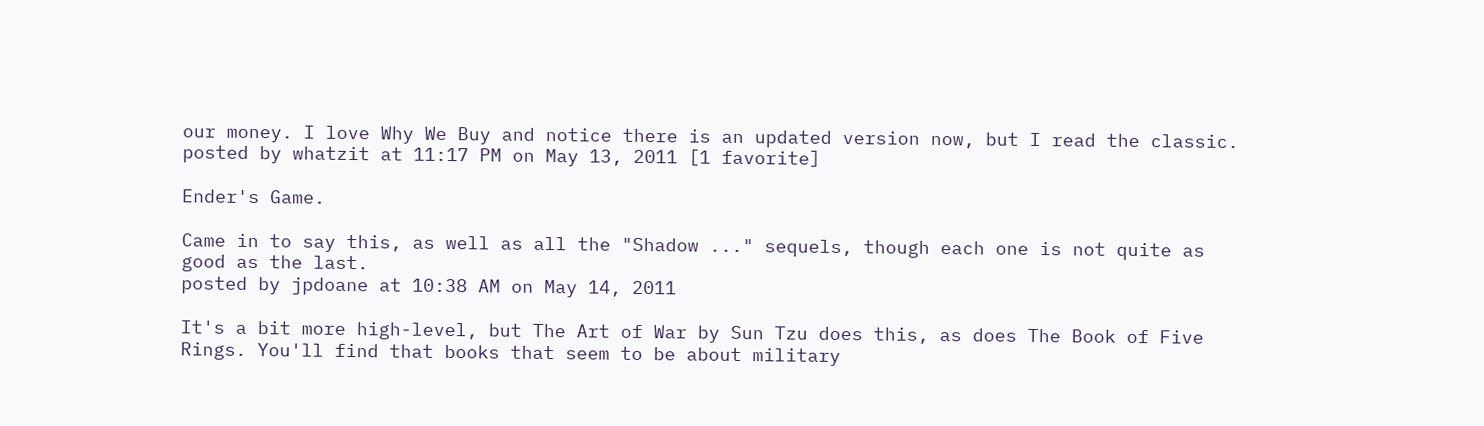our money. I love Why We Buy and notice there is an updated version now, but I read the classic.
posted by whatzit at 11:17 PM on May 13, 2011 [1 favorite]

Ender's Game.

Came in to say this, as well as all the "Shadow ..." sequels, though each one is not quite as good as the last.
posted by jpdoane at 10:38 AM on May 14, 2011

It's a bit more high-level, but The Art of War by Sun Tzu does this, as does The Book of Five Rings. You'll find that books that seem to be about military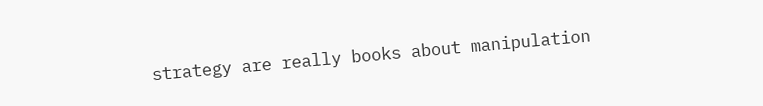strategy are really books about manipulation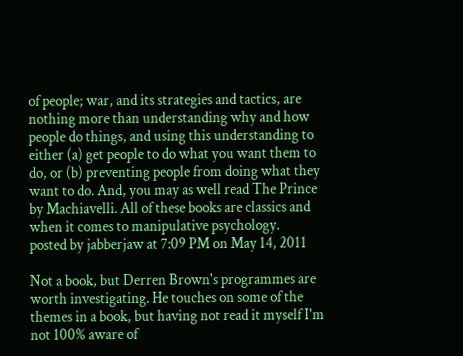of people; war, and its strategies and tactics, are nothing more than understanding why and how people do things, and using this understanding to either (a) get people to do what you want them to do, or (b) preventing people from doing what they want to do. And, you may as well read The Prince by Machiavelli. All of these books are classics and when it comes to manipulative psychology.
posted by jabberjaw at 7:09 PM on May 14, 2011

Not a book, but Derren Brown's programmes are worth investigating. He touches on some of the themes in a book, but having not read it myself I'm not 100% aware of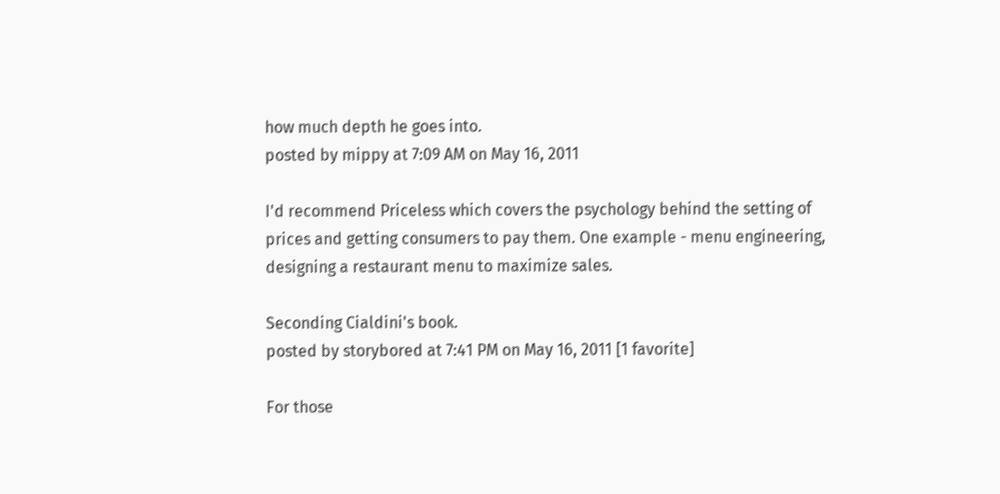how much depth he goes into.
posted by mippy at 7:09 AM on May 16, 2011

I'd recommend Priceless which covers the psychology behind the setting of prices and getting consumers to pay them. One example - menu engineering, designing a restaurant menu to maximize sales.

Seconding Cialdini's book.
posted by storybored at 7:41 PM on May 16, 2011 [1 favorite]

For those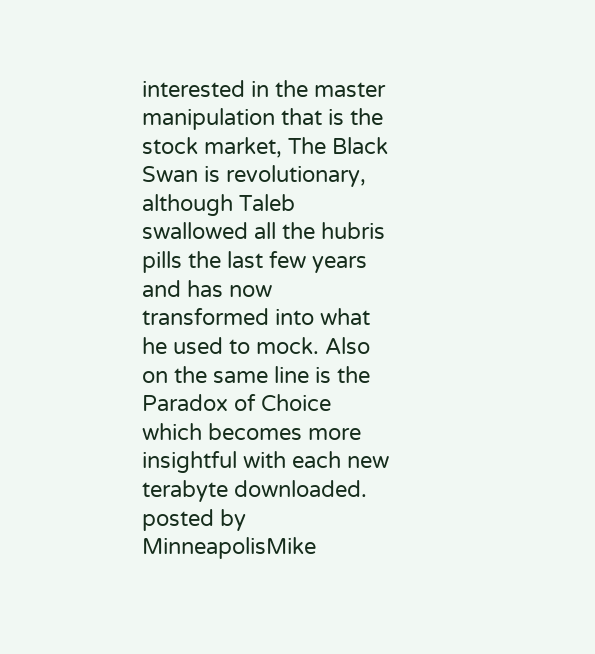interested in the master manipulation that is the stock market, The Black Swan is revolutionary, although Taleb swallowed all the hubris pills the last few years and has now transformed into what he used to mock. Also on the same line is the Paradox of Choice which becomes more insightful with each new terabyte downloaded.
posted by MinneapolisMike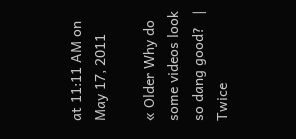at 11:11 AM on May 17, 2011

« Older Why do some videos look so dang good?   |   Twice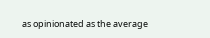as opinionated as the average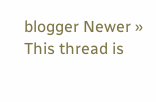blogger Newer »
This thread is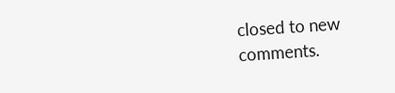closed to new comments.